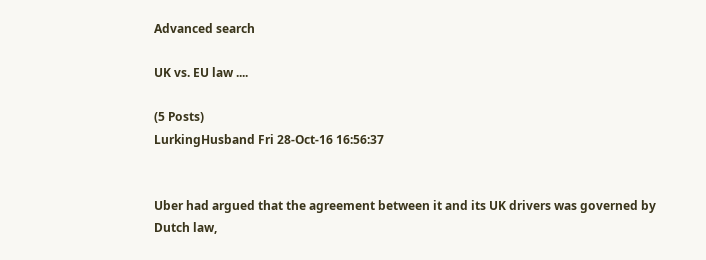Advanced search

UK vs. EU law ....

(5 Posts)
LurkingHusband Fri 28-Oct-16 16:56:37


Uber had argued that the agreement between it and its UK drivers was governed by Dutch law,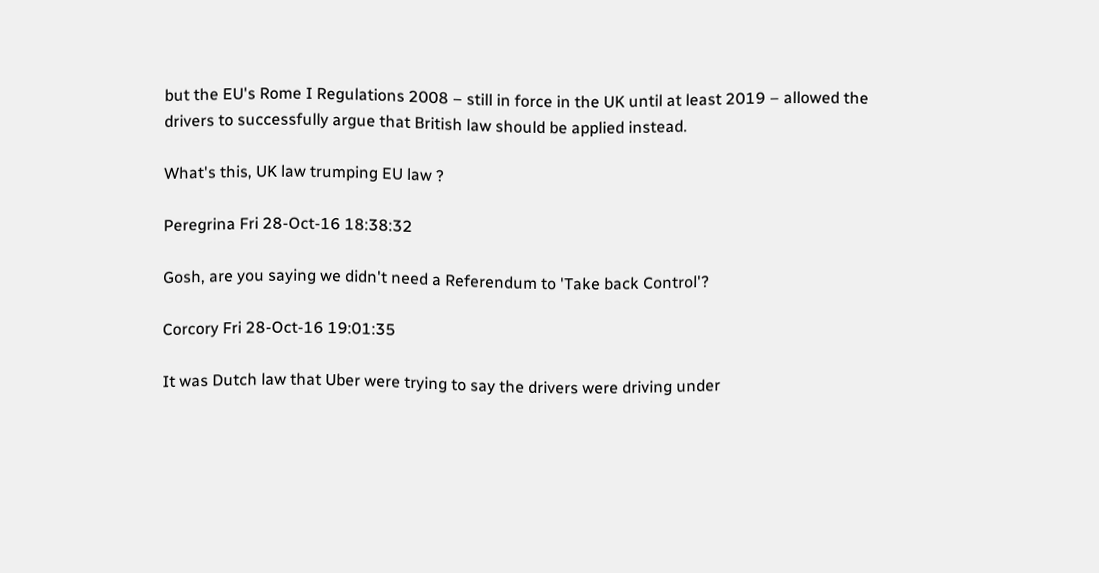but the EU's Rome I Regulations 2008 – still in force in the UK until at least 2019 – allowed the drivers to successfully argue that British law should be applied instead.

What's this, UK law trumping EU law ?

Peregrina Fri 28-Oct-16 18:38:32

Gosh, are you saying we didn't need a Referendum to 'Take back Control'?

Corcory Fri 28-Oct-16 19:01:35

It was Dutch law that Uber were trying to say the drivers were driving under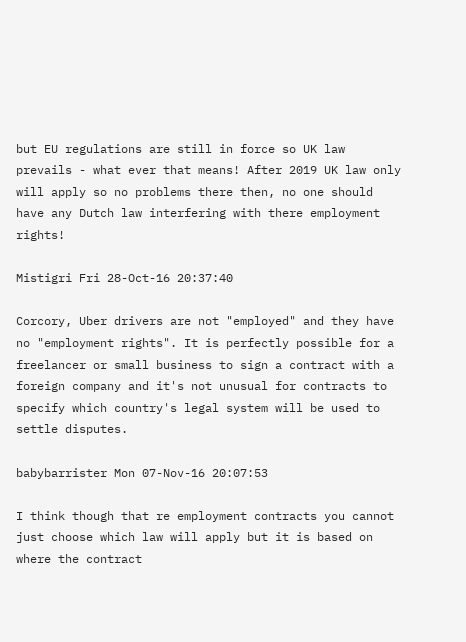but EU regulations are still in force so UK law prevails - what ever that means! After 2019 UK law only will apply so no problems there then, no one should have any Dutch law interfering with there employment rights!

Mistigri Fri 28-Oct-16 20:37:40

Corcory, Uber drivers are not "employed" and they have no "employment rights". It is perfectly possible for a freelancer or small business to sign a contract with a foreign company and it's not unusual for contracts to specify which country's legal system will be used to settle disputes.

babybarrister Mon 07-Nov-16 20:07:53

I think though that re employment contracts you cannot just choose which law will apply but it is based on where the contract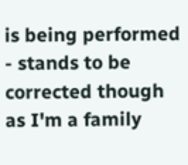is being performed - stands to be corrected though as I'm a family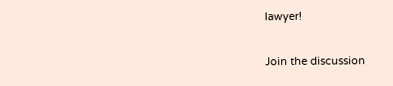lawyer!

Join the discussion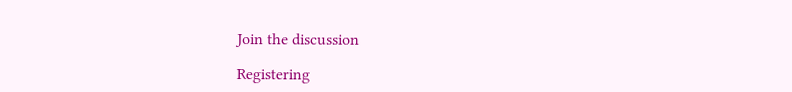Join the discussion

Registering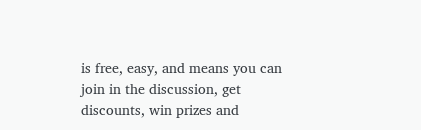is free, easy, and means you can join in the discussion, get discounts, win prizes and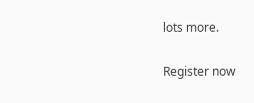lots more.

Register now